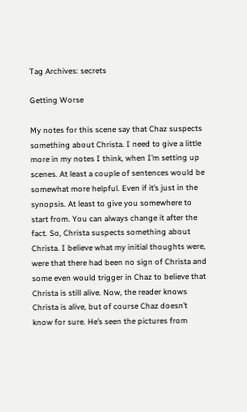Tag Archives: secrets

Getting Worse

My notes for this scene say that Chaz suspects something about Christa. I need to give a little more in my notes I think, when I’m setting up scenes. At least a couple of sentences would be somewhat more helpful. Even if it’s just in the synopsis. At least to give you somewhere to start from. You can always change it after the fact. So, Christa suspects something about Christa. I believe what my initial thoughts were, were that there had been no sign of Christa and some even would trigger in Chaz to believe that Christa is still alive. Now, the reader knows Christa is alive, but of course Chaz doesn’t know for sure. He’s seen the pictures from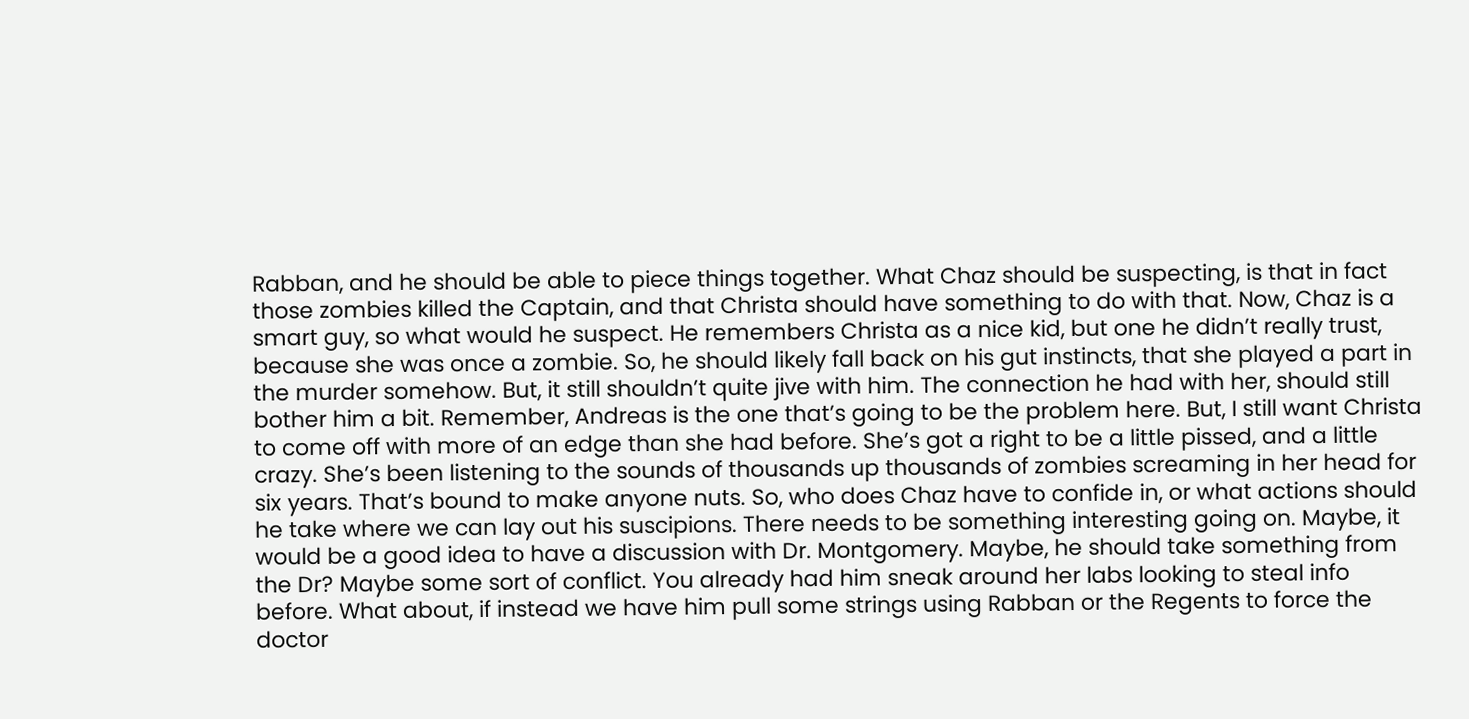Rabban, and he should be able to piece things together. What Chaz should be suspecting, is that in fact those zombies killed the Captain, and that Christa should have something to do with that. Now, Chaz is a smart guy, so what would he suspect. He remembers Christa as a nice kid, but one he didn’t really trust, because she was once a zombie. So, he should likely fall back on his gut instincts, that she played a part in the murder somehow. But, it still shouldn’t quite jive with him. The connection he had with her, should still bother him a bit. Remember, Andreas is the one that’s going to be the problem here. But, I still want Christa to come off with more of an edge than she had before. She’s got a right to be a little pissed, and a little crazy. She’s been listening to the sounds of thousands up thousands of zombies screaming in her head for six years. That’s bound to make anyone nuts. So, who does Chaz have to confide in, or what actions should he take where we can lay out his suscipions. There needs to be something interesting going on. Maybe, it would be a good idea to have a discussion with Dr. Montgomery. Maybe, he should take something from the Dr? Maybe some sort of conflict. You already had him sneak around her labs looking to steal info before. What about, if instead we have him pull some strings using Rabban or the Regents to force the doctor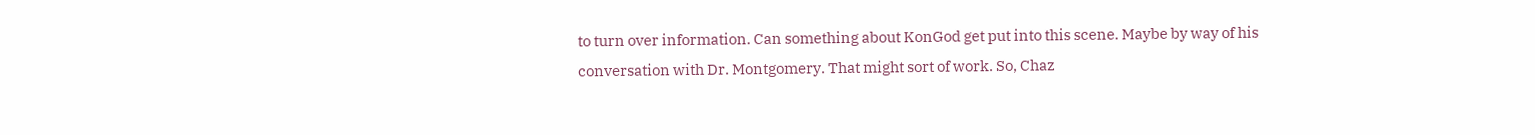to turn over information. Can something about KonGod get put into this scene. Maybe by way of his conversation with Dr. Montgomery. That might sort of work. So, Chaz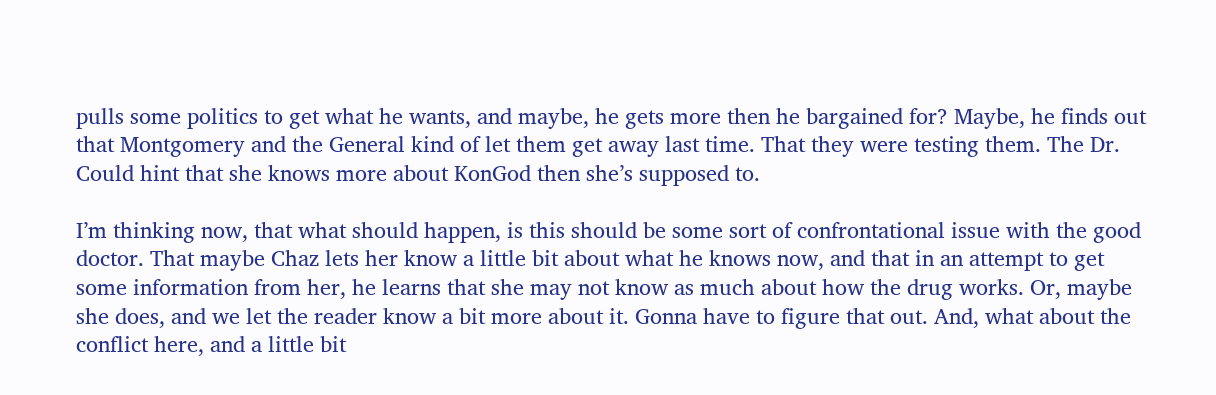pulls some politics to get what he wants, and maybe, he gets more then he bargained for? Maybe, he finds out that Montgomery and the General kind of let them get away last time. That they were testing them. The Dr. Could hint that she knows more about KonGod then she’s supposed to.

I’m thinking now, that what should happen, is this should be some sort of confrontational issue with the good doctor. That maybe Chaz lets her know a little bit about what he knows now, and that in an attempt to get some information from her, he learns that she may not know as much about how the drug works. Or, maybe she does, and we let the reader know a bit more about it. Gonna have to figure that out. And, what about the conflict here, and a little bit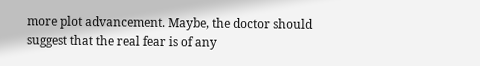more plot advancement. Maybe, the doctor should suggest that the real fear is of any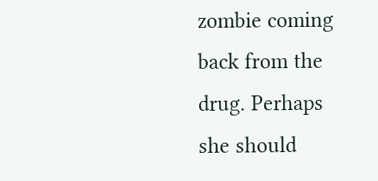zombie coming back from the drug. Perhaps she should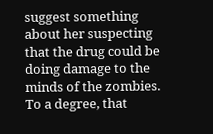suggest something about her suspecting that the drug could be doing damage to the minds of the zombies. To a degree, that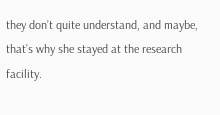they don’t quite understand, and maybe, that’s why she stayed at the research facility.